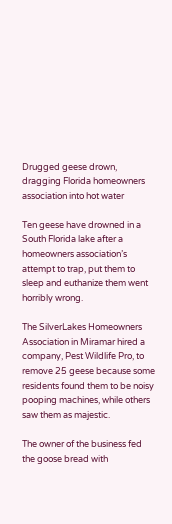Drugged geese drown, dragging Florida homeowners association into hot water

Ten geese have drowned in a South Florida lake after a homeowners association’s attempt to trap, put them to sleep and euthanize them went horribly wrong.

The SilverLakes Homeowners Association in Miramar hired a company, Pest Wildlife Pro, to remove 25 geese because some residents found them to be noisy pooping machines, while others saw them as majestic.

The owner of the business fed the goose bread with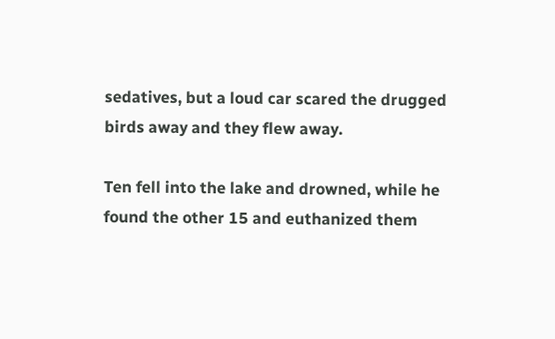sedatives, but a loud car scared the drugged birds away and they flew away.

Ten fell into the lake and drowned, while he found the other 15 and euthanized them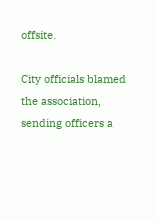offsite.

City officials blamed the association, sending officers a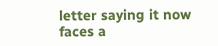letter saying it now faces a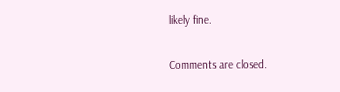likely fine.

Comments are closed.